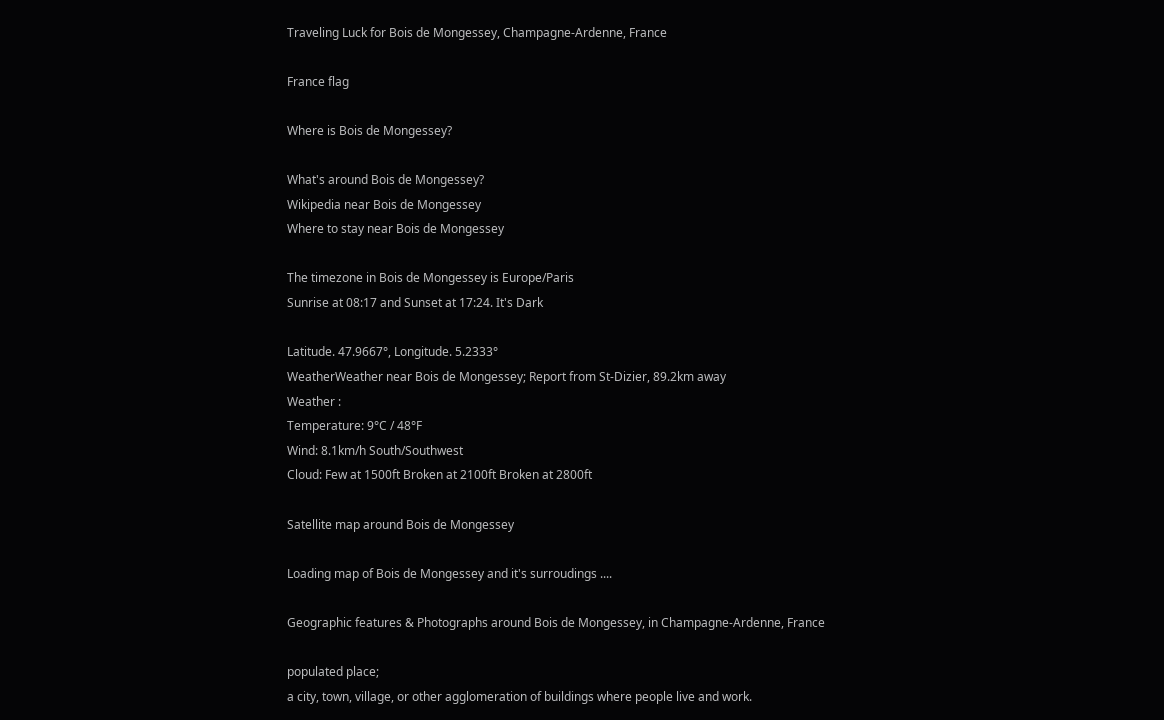Traveling Luck for Bois de Mongessey, Champagne-Ardenne, France

France flag

Where is Bois de Mongessey?

What's around Bois de Mongessey?
Wikipedia near Bois de Mongessey
Where to stay near Bois de Mongessey

The timezone in Bois de Mongessey is Europe/Paris
Sunrise at 08:17 and Sunset at 17:24. It's Dark

Latitude. 47.9667°, Longitude. 5.2333°
WeatherWeather near Bois de Mongessey; Report from St-Dizier, 89.2km away
Weather :
Temperature: 9°C / 48°F
Wind: 8.1km/h South/Southwest
Cloud: Few at 1500ft Broken at 2100ft Broken at 2800ft

Satellite map around Bois de Mongessey

Loading map of Bois de Mongessey and it's surroudings ....

Geographic features & Photographs around Bois de Mongessey, in Champagne-Ardenne, France

populated place;
a city, town, village, or other agglomeration of buildings where people live and work.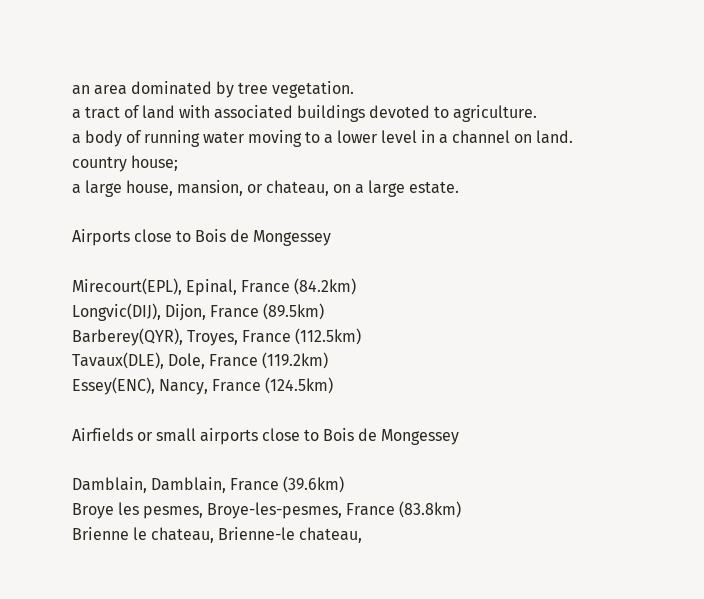an area dominated by tree vegetation.
a tract of land with associated buildings devoted to agriculture.
a body of running water moving to a lower level in a channel on land.
country house;
a large house, mansion, or chateau, on a large estate.

Airports close to Bois de Mongessey

Mirecourt(EPL), Epinal, France (84.2km)
Longvic(DIJ), Dijon, France (89.5km)
Barberey(QYR), Troyes, France (112.5km)
Tavaux(DLE), Dole, France (119.2km)
Essey(ENC), Nancy, France (124.5km)

Airfields or small airports close to Bois de Mongessey

Damblain, Damblain, France (39.6km)
Broye les pesmes, Broye-les-pesmes, France (83.8km)
Brienne le chateau, Brienne-le chateau,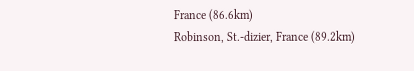France (86.6km)
Robinson, St.-dizier, France (89.2km)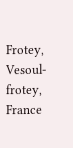Frotey, Vesoul-frotey, France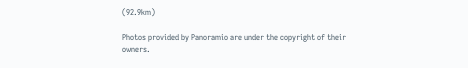(92.9km)

Photos provided by Panoramio are under the copyright of their owners.